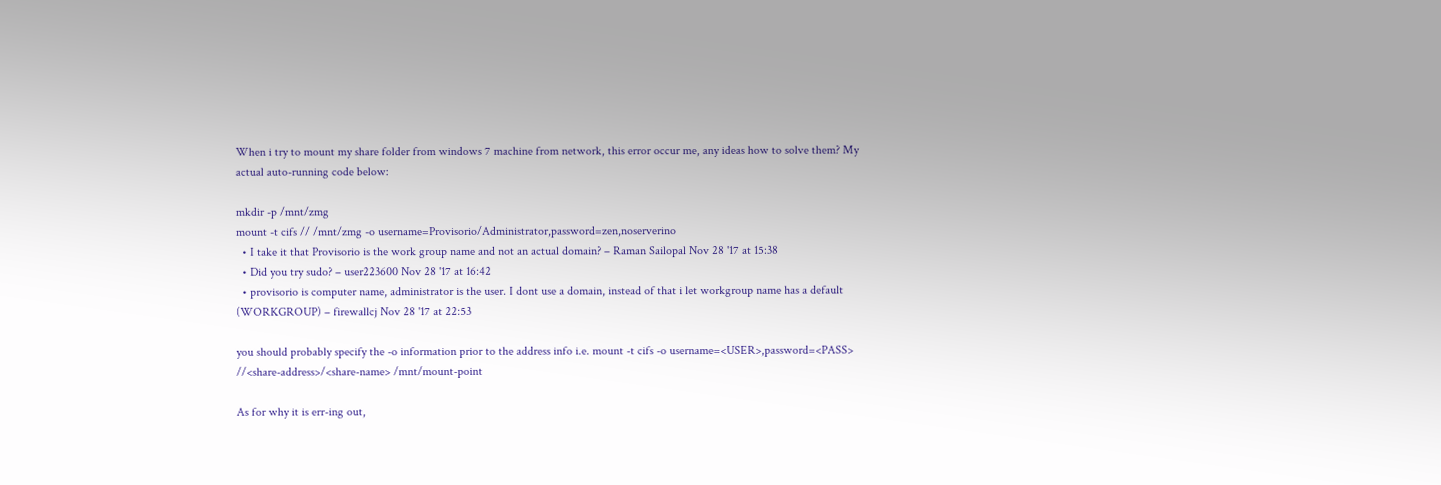When i try to mount my share folder from windows 7 machine from network, this error occur me, any ideas how to solve them? My actual auto-running code below:

mkdir -p /mnt/zmg
mount -t cifs // /mnt/zmg -o username=Provisorio/Administrator,password=zen,noserverino
  • I take it that Provisorio is the work group name and not an actual domain? – Raman Sailopal Nov 28 '17 at 15:38
  • Did you try sudo? – user223600 Nov 28 '17 at 16:42
  • provisorio is computer name, administrator is the user. I dont use a domain, instead of that i let workgroup name has a default (WORKGROUP) – firewallcj Nov 28 '17 at 22:53

you should probably specify the -o information prior to the address info i.e. mount -t cifs -o username=<USER>,password=<PASS> //<share-address>/<share-name> /mnt/mount-point

As for why it is err-ing out,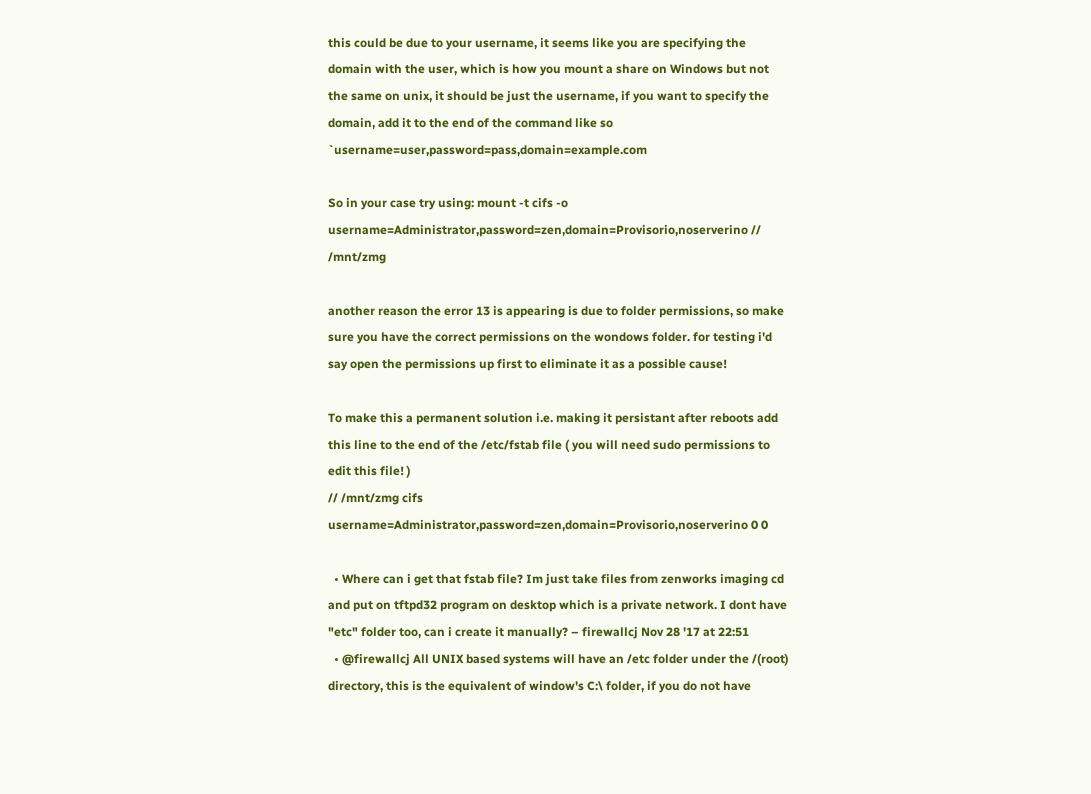this could be due to your username, it seems like you are specifying the domain with the user, which is how you mount a share on Windows but not the same on unix, it should be just the username, if you want to specify the domain, add it to the end of the command like so `username=user,password=pass,domain=example.com

So in your case try using: mount -t cifs -o username=Administrator,password=zen,domain=Provisorio,noserverino // /mnt/zmg

another reason the error 13 is appearing is due to folder permissions, so make sure you have the correct permissions on the wondows folder. for testing i'd say open the permissions up first to eliminate it as a possible cause!

To make this a permanent solution i.e. making it persistant after reboots add this line to the end of the /etc/fstab file ( you will need sudo permissions to edit this file! )
// /mnt/zmg cifs username=Administrator,password=zen,domain=Provisorio,noserverino 0 0

  • Where can i get that fstab file? Im just take files from zenworks imaging cd and put on tftpd32 program on desktop which is a private network. I dont have "etc" folder too, can i create it manually? – firewallcj Nov 28 '17 at 22:51
  • @firewallcj All UNIX based systems will have an /etc folder under the /(root) directory, this is the equivalent of window's C:\ folder, if you do not have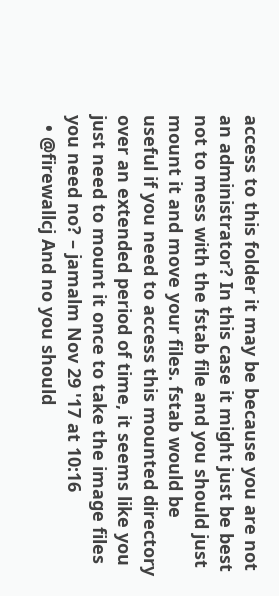access to this folder it may be because you are not an administrator? In this case it might just be best not to mess with the fstab file and you should just mount it and move your files. fstab would be useful if you need to access this mounted directory over an extended period of time, it seems like you just need to mount it once to take the image files you need no? – jamalm Nov 29 '17 at 10:16
  • @firewallcj And no you should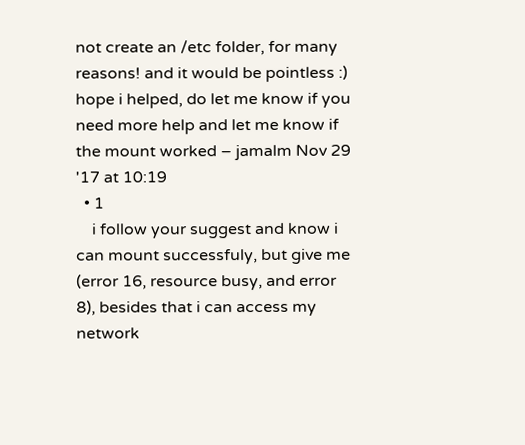not create an /etc folder, for many reasons! and it would be pointless :) hope i helped, do let me know if you need more help and let me know if the mount worked – jamalm Nov 29 '17 at 10:19
  • 1
    i follow your suggest and know i can mount successfuly, but give me (error 16, resource busy, and error 8), besides that i can access my network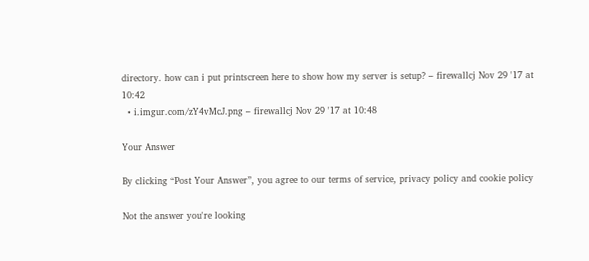directory. how can i put printscreen here to show how my server is setup? – firewallcj Nov 29 '17 at 10:42
  • i.imgur.com/zY4vMcJ.png – firewallcj Nov 29 '17 at 10:48

Your Answer

By clicking “Post Your Answer”, you agree to our terms of service, privacy policy and cookie policy

Not the answer you're looking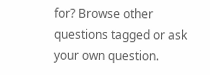for? Browse other questions tagged or ask your own question.